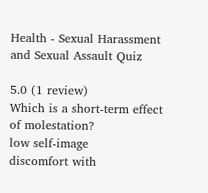Health - Sexual Harassment and Sexual Assault Quiz

5.0 (1 review)
Which is a short-term effect of molestation?
low self-image
discomfort with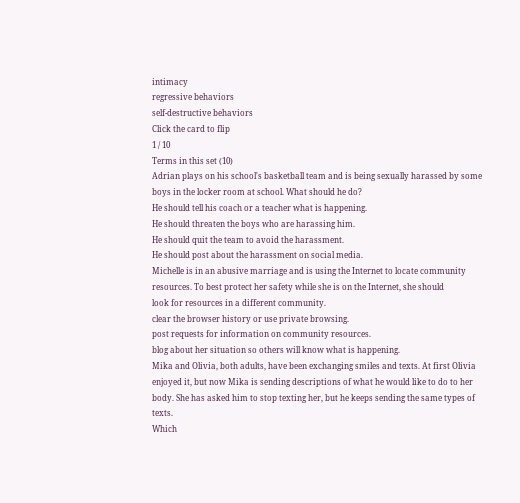intimacy
regressive behaviors
self-destructive behaviors
Click the card to flip
1 / 10
Terms in this set (10)
Adrian plays on his school's basketball team and is being sexually harassed by some boys in the locker room at school. What should he do?
He should tell his coach or a teacher what is happening.
He should threaten the boys who are harassing him.
He should quit the team to avoid the harassment.
He should post about the harassment on social media.
Michelle is in an abusive marriage and is using the Internet to locate community resources. To best protect her safety while she is on the Internet, she should
look for resources in a different community.
clear the browser history or use private browsing.
post requests for information on community resources.
blog about her situation so others will know what is happening.
Mika and Olivia, both adults, have been exchanging smiles and texts. At first Olivia enjoyed it, but now Mika is sending descriptions of what he would like to do to her body. She has asked him to stop texting her, but he keeps sending the same types of texts.
Which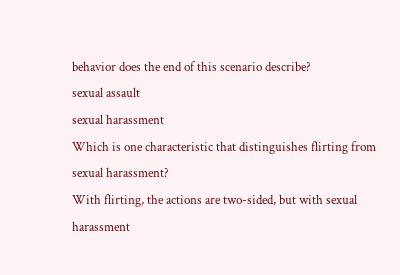behavior does the end of this scenario describe?
sexual assault
sexual harassment
Which is one characteristic that distinguishes flirting from sexual harassment?
With flirting, the actions are two-sided, but with sexual harassment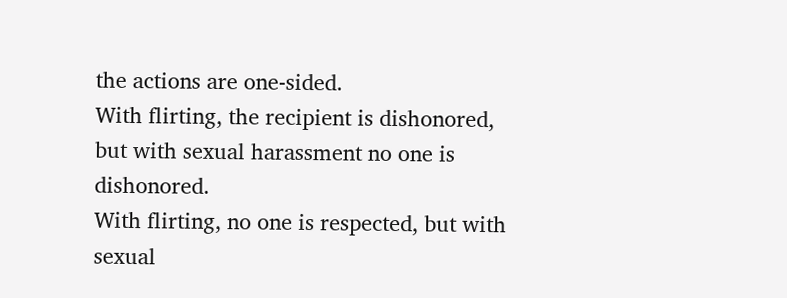the actions are one-sided.
With flirting, the recipient is dishonored, but with sexual harassment no one is dishonored.
With flirting, no one is respected, but with sexual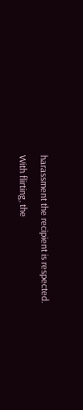harassment the recipient is respected.
With flirting, the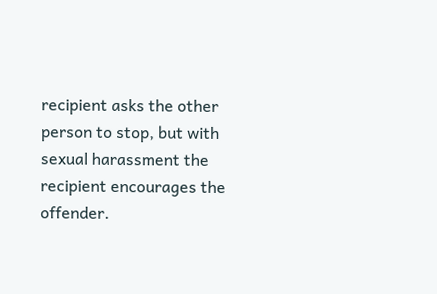recipient asks the other person to stop, but with sexual harassment the recipient encourages the offender.